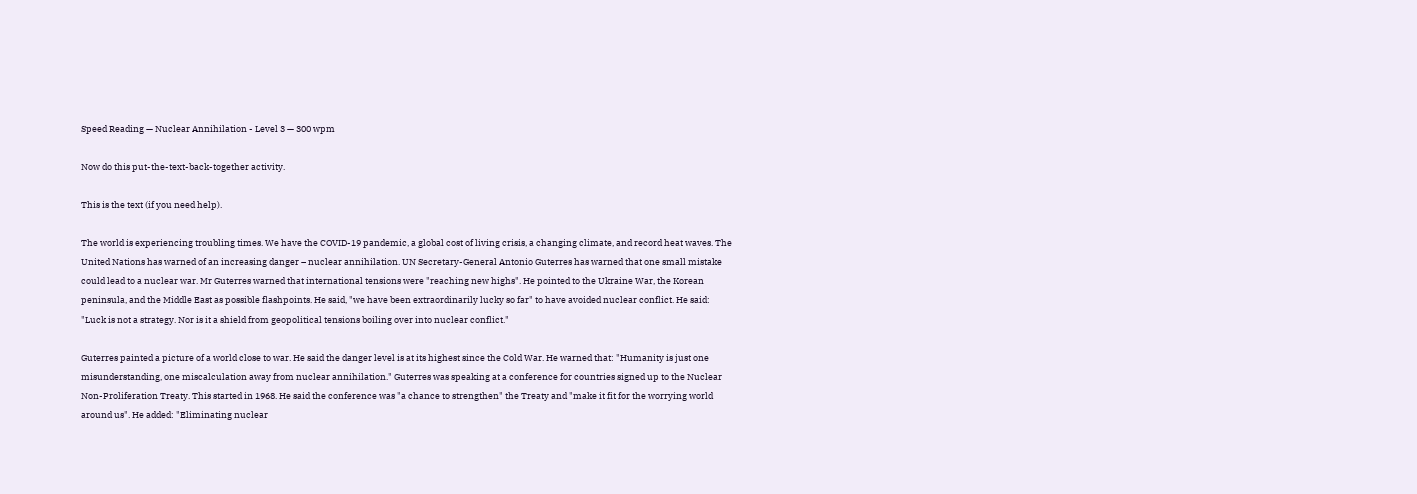Speed Reading — Nuclear Annihilation - Level 3 — 300 wpm

Now do this put-the-text-back-together activity.

This is the text (if you need help).

The world is experiencing troubling times. We have the COVID-19 pandemic, a global cost of living crisis, a changing climate, and record heat waves. The United Nations has warned of an increasing danger – nuclear annihilation. UN Secretary-General Antonio Guterres has warned that one small mistake could lead to a nuclear war. Mr Guterres warned that international tensions were "reaching new highs". He pointed to the Ukraine War, the Korean peninsula, and the Middle East as possible flashpoints. He said, "we have been extraordinarily lucky so far" to have avoided nuclear conflict. He said: "Luck is not a strategy. Nor is it a shield from geopolitical tensions boiling over into nuclear conflict."

Guterres painted a picture of a world close to war. He said the danger level is at its highest since the Cold War. He warned that: "Humanity is just one misunderstanding, one miscalculation away from nuclear annihilation." Guterres was speaking at a conference for countries signed up to the Nuclear Non-Proliferation Treaty. This started in 1968. He said the conference was "a chance to strengthen" the Treaty and "make it fit for the worrying world around us". He added: "Eliminating nuclear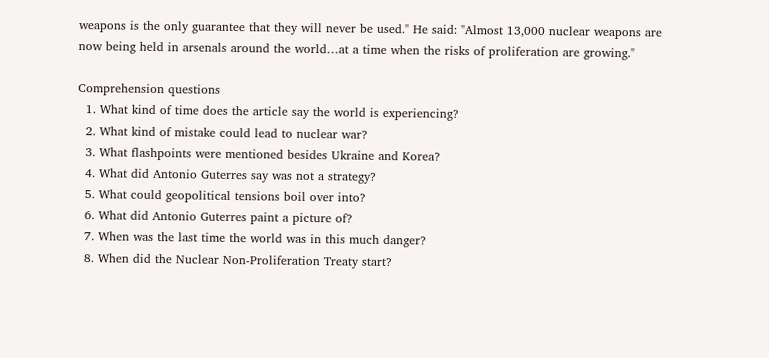weapons is the only guarantee that they will never be used." He said: "Almost 13,000 nuclear weapons are now being held in arsenals around the world…at a time when the risks of proliferation are growing."

Comprehension questions
  1. What kind of time does the article say the world is experiencing?
  2. What kind of mistake could lead to nuclear war?
  3. What flashpoints were mentioned besides Ukraine and Korea?
  4. What did Antonio Guterres say was not a strategy?
  5. What could geopolitical tensions boil over into?
  6. What did Antonio Guterres paint a picture of?
  7. When was the last time the world was in this much danger?
  8. When did the Nuclear Non-Proliferation Treaty start?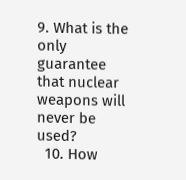9. What is the only guarantee that nuclear weapons will never be used?
  10. How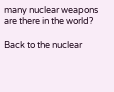many nuclear weapons are there in the world?

Back to the nuclear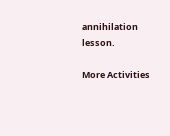annihilation lesson.

More Activities